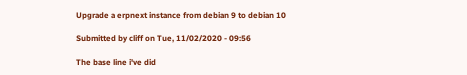Upgrade a erpnext instance from debian 9 to debian 10

Submitted by cliff on Tue, 11/02/2020 - 09:56

The base line i've did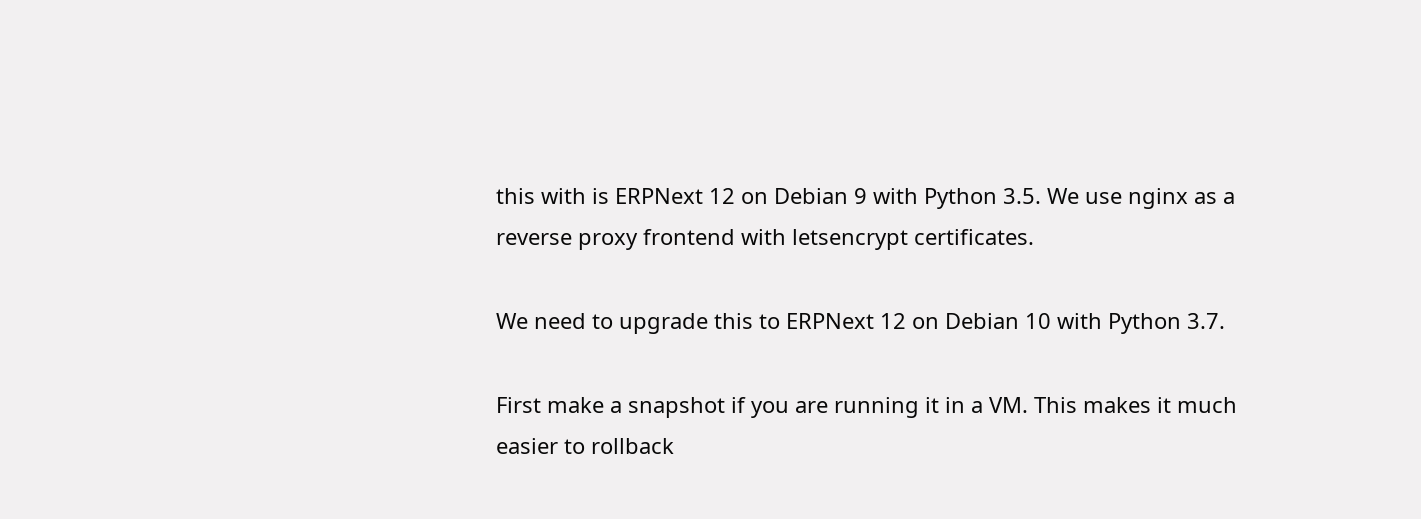this with is ERPNext 12 on Debian 9 with Python 3.5. We use nginx as a reverse proxy frontend with letsencrypt certificates.

We need to upgrade this to ERPNext 12 on Debian 10 with Python 3.7.

First make a snapshot if you are running it in a VM. This makes it much easier to rollback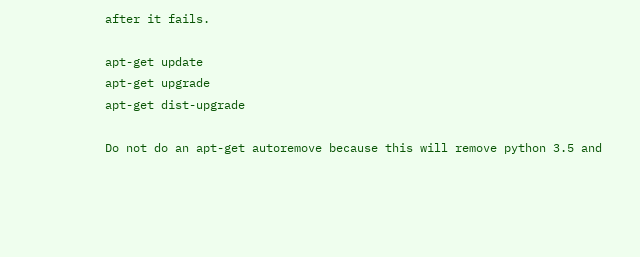after it fails.

apt-get update
apt-get upgrade
apt-get dist-upgrade

Do not do an apt-get autoremove because this will remove python 3.5 and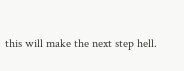this will make the next step hell.